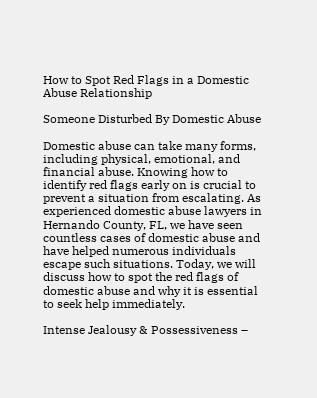How to Spot Red Flags in a Domestic Abuse Relationship

Someone Disturbed By Domestic Abuse

Domestic abuse can take many forms, including physical, emotional, and financial abuse. Knowing how to identify red flags early on is crucial to prevent a situation from escalating. As experienced domestic abuse lawyers in Hernando County, FL, we have seen countless cases of domestic abuse and have helped numerous individuals escape such situations. Today, we will discuss how to spot the red flags of domestic abuse and why it is essential to seek help immediately.

Intense Jealousy & Possessiveness –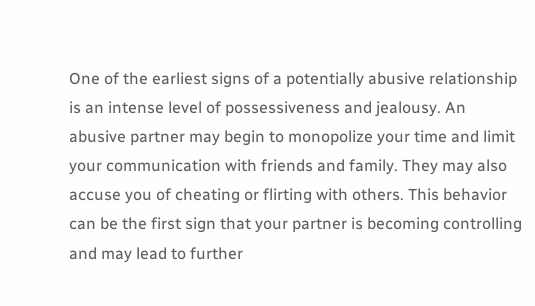One of the earliest signs of a potentially abusive relationship is an intense level of possessiveness and jealousy. An abusive partner may begin to monopolize your time and limit your communication with friends and family. They may also accuse you of cheating or flirting with others. This behavior can be the first sign that your partner is becoming controlling and may lead to further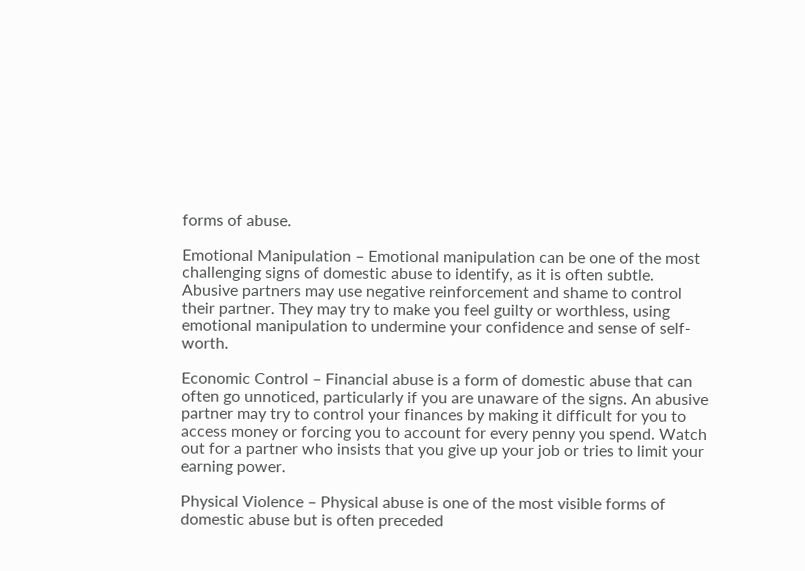forms of abuse.

Emotional Manipulation – Emotional manipulation can be one of the most challenging signs of domestic abuse to identify, as it is often subtle. Abusive partners may use negative reinforcement and shame to control their partner. They may try to make you feel guilty or worthless, using emotional manipulation to undermine your confidence and sense of self-worth.

Economic Control – Financial abuse is a form of domestic abuse that can often go unnoticed, particularly if you are unaware of the signs. An abusive partner may try to control your finances by making it difficult for you to access money or forcing you to account for every penny you spend. Watch out for a partner who insists that you give up your job or tries to limit your earning power.

Physical Violence – Physical abuse is one of the most visible forms of domestic abuse but is often preceded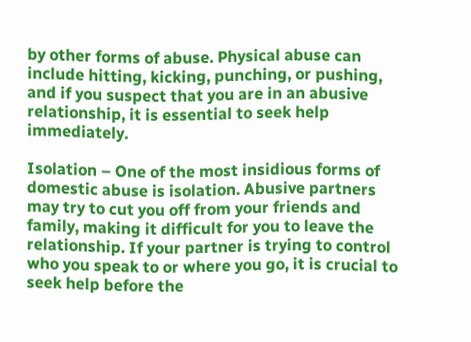by other forms of abuse. Physical abuse can include hitting, kicking, punching, or pushing, and if you suspect that you are in an abusive relationship, it is essential to seek help immediately.

Isolation – One of the most insidious forms of domestic abuse is isolation. Abusive partners may try to cut you off from your friends and family, making it difficult for you to leave the relationship. If your partner is trying to control who you speak to or where you go, it is crucial to seek help before the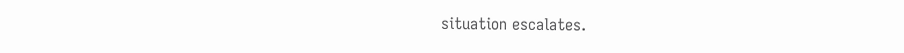situation escalates.